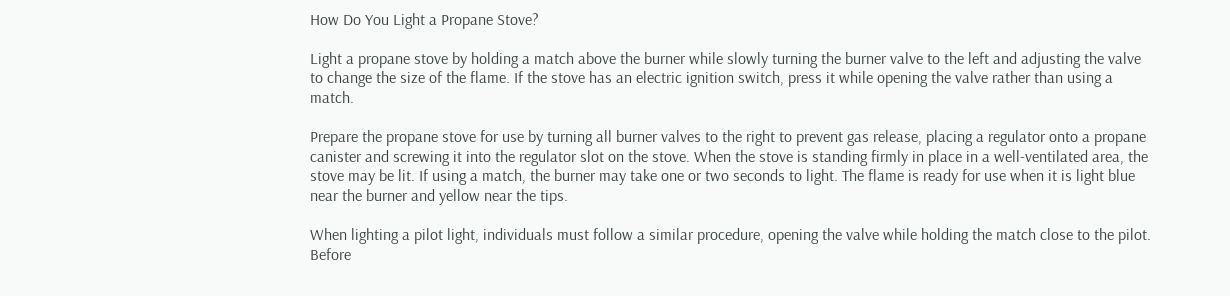How Do You Light a Propane Stove?

Light a propane stove by holding a match above the burner while slowly turning the burner valve to the left and adjusting the valve to change the size of the flame. If the stove has an electric ignition switch, press it while opening the valve rather than using a match.

Prepare the propane stove for use by turning all burner valves to the right to prevent gas release, placing a regulator onto a propane canister and screwing it into the regulator slot on the stove. When the stove is standing firmly in place in a well-ventilated area, the stove may be lit. If using a match, the burner may take one or two seconds to light. The flame is ready for use when it is light blue near the burner and yellow near the tips.

When lighting a pilot light, individuals must follow a similar procedure, opening the valve while holding the match close to the pilot. Before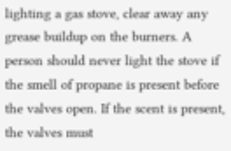lighting a gas stove, clear away any grease buildup on the burners. A person should never light the stove if the smell of propane is present before the valves open. If the scent is present, the valves must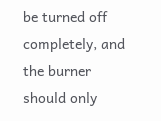be turned off completely, and the burner should only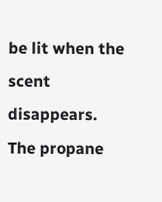be lit when the scent disappears. The propane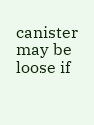canister may be loose if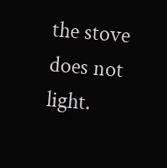the stove does not light.